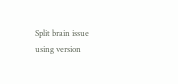Split brain issue using version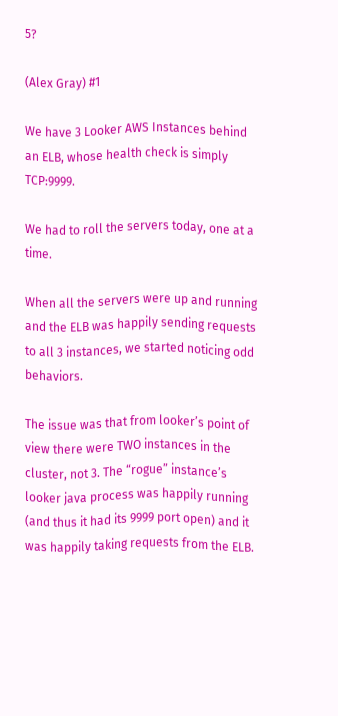5?

(Alex Gray) #1

We have 3 Looker AWS Instances behind an ELB, whose health check is simply TCP:9999.

We had to roll the servers today, one at a time.

When all the servers were up and running and the ELB was happily sending requests to all 3 instances, we started noticing odd behaviors.

The issue was that from looker’s point of view there were TWO instances in the cluster, not 3. The “rogue” instance’s looker java process was happily running (and thus it had its 9999 port open) and it was happily taking requests from the ELB.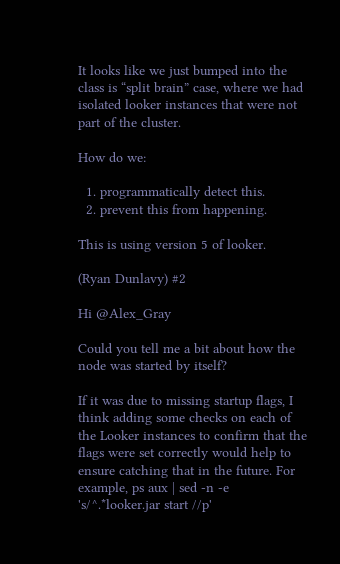It looks like we just bumped into the class is “split brain” case, where we had isolated looker instances that were not part of the cluster.

How do we:

  1. programmatically detect this.
  2. prevent this from happening.

This is using version 5 of looker.

(Ryan Dunlavy) #2

Hi @Alex_Gray

Could you tell me a bit about how the node was started by itself?

If it was due to missing startup flags, I think adding some checks on each of the Looker instances to confirm that the flags were set correctly would help to ensure catching that in the future. For example, ps aux | sed -n -e 's/^.*looker.jar start //p'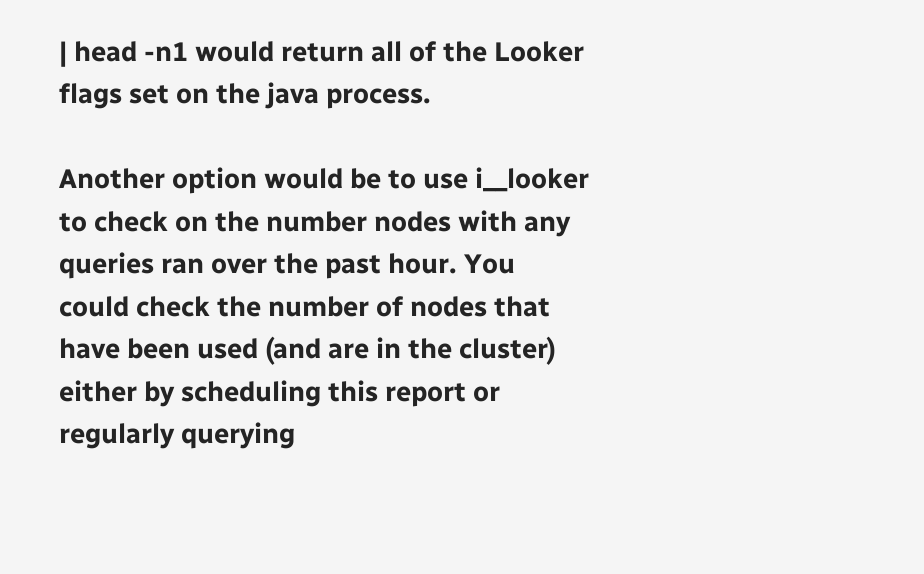| head -n1 would return all of the Looker flags set on the java process.

Another option would be to use i__looker to check on the number nodes with any queries ran over the past hour. You could check the number of nodes that have been used (and are in the cluster) either by scheduling this report or regularly querying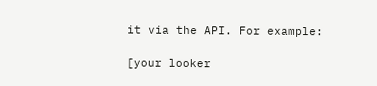it via the API. For example:

[your looker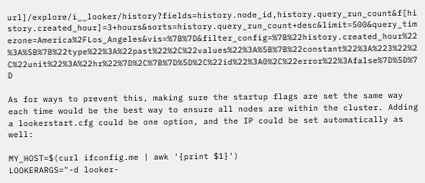url]/explore/i__looker/history?fields=history.node_id,history.query_run_count&f[history.created_hour]=3+hours&sorts=history.query_run_count+desc&limit=500&query_timezone=America%2FLos_Angeles&vis=%7B%7D&filter_config=%7B%22history.created_hour%22%3A%5B%7B%22type%22%3A%22past%22%2C%22values%22%3A%5B%7B%22constant%22%3A%223%22%2C%22unit%22%3A%22hr%22%7D%2C%7B%7D%5D%2C%22id%22%3A0%2C%22error%22%3Afalse%7D%5D%7D

As for ways to prevent this, making sure the startup flags are set the same way each time would be the best way to ensure all nodes are within the cluster. Adding a lookerstart.cfg could be one option, and the IP could be set automatically as well:

MY_HOST=$(curl ifconfig.me | awk '{print $1}')
LOOKERARGS="-d looker-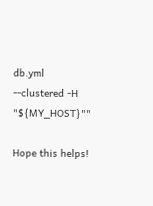db.yml --clustered -H "${MY_HOST}""

Hope this helps!